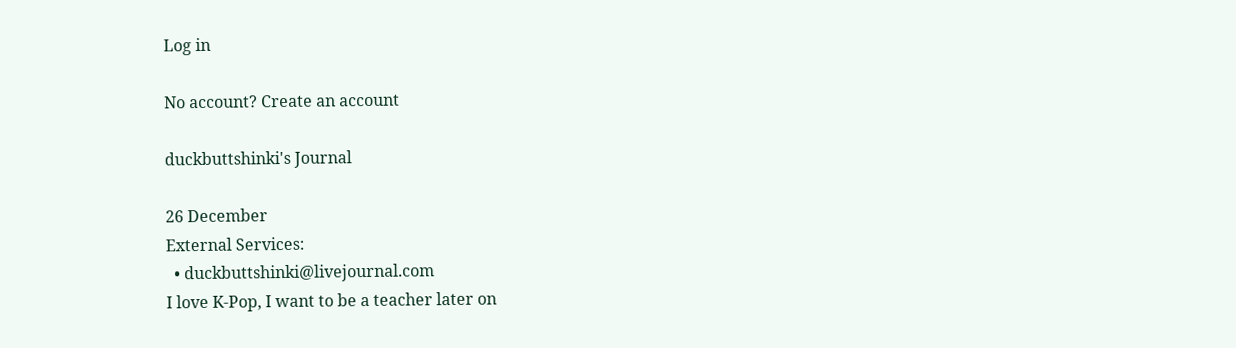Log in

No account? Create an account

duckbuttshinki's Journal

26 December
External Services:
  • duckbuttshinki@livejournal.com
I love K-Pop, I want to be a teacher later on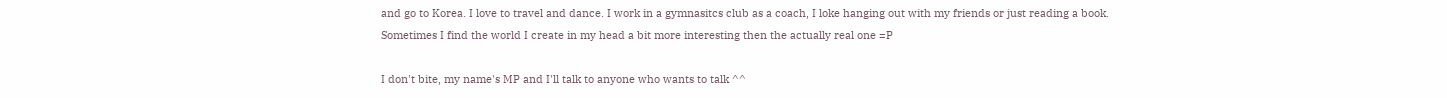and go to Korea. I love to travel and dance. I work in a gymnasitcs club as a coach, I loke hanging out with my friends or just reading a book. Sometimes I find the world I create in my head a bit more interesting then the actually real one =P

I don't bite, my name's MP and I'll talk to anyone who wants to talk ^^